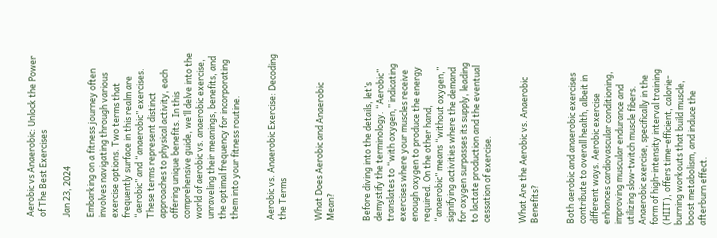Aerobic vs Anaerobic: Unlock the Power of The Best Exercises

Jan 23, 2024

Embarking on a fitness journey often involves navigating through various exercise options. Two terms that frequently surface in this realm are “aerobic” and “anaerobic” exercises. These terms represent distinct approaches to physical activity, each offering unique benefits. In this comprehensive guide, we’ll delve into the world of aerobic vs. anaerobic exercise, unraveling their meanings, benefits, and the optimal frequency for incorporating them into your fitness routine.


Aerobic vs. Anaerobic Exercise: Decoding the Terms


What Does Aerobic and Anaerobic Mean?


Before diving into the details, let’s demystify the terminology. “Aerobic” translates to “with oxygen,” indicating exercises where your muscles receive enough oxygen to produce the energy required. On the other hand, “anaerobic” means “without oxygen,” signifying activities where the demand for oxygen surpasses its supply, leading to lactate production and the eventual cessation of exercise.


What Are the Aerobic vs. Anaerobic Benefits?


Both aerobic and anaerobic exercises contribute to overall health, albeit in different ways. Aerobic exercise enhances cardiovascular conditioning, improving muscular endurance and utilizing slow-twitch muscle fibers. Anaerobic exercise, specifically in the form of high-intensity interval training (HIIT), offers time-efficient, calorie-burning workouts that build muscle, boost metabolism, and induce the afterburn effect.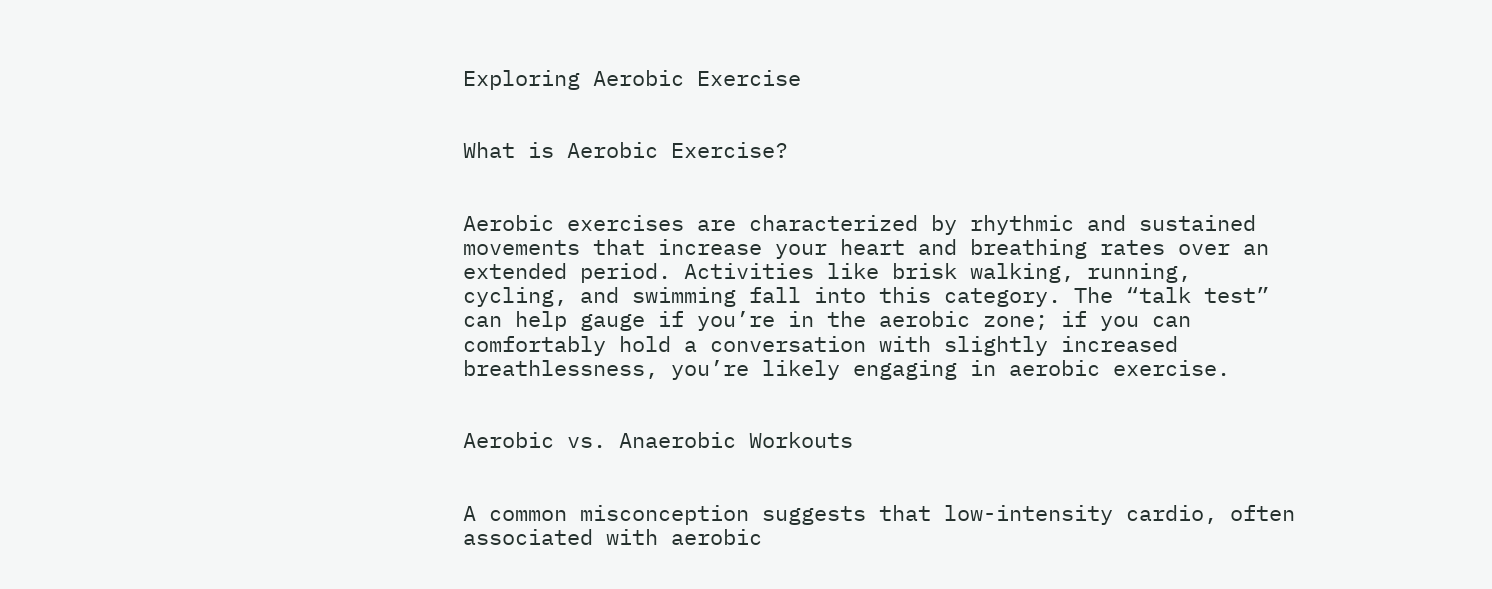Exploring Aerobic Exercise


What is Aerobic Exercise?


Aerobic exercises are characterized by rhythmic and sustained movements that increase your heart and breathing rates over an extended period. Activities like brisk walking, running, cycling, and swimming fall into this category. The “talk test” can help gauge if you’re in the aerobic zone; if you can comfortably hold a conversation with slightly increased breathlessness, you’re likely engaging in aerobic exercise.


Aerobic vs. Anaerobic Workouts


A common misconception suggests that low-intensity cardio, often associated with aerobic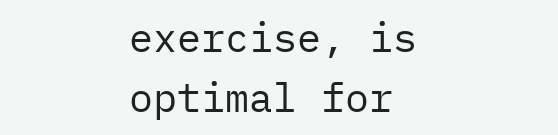exercise, is optimal for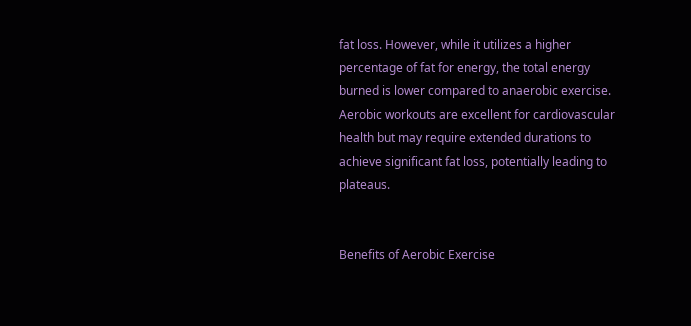fat loss. However, while it utilizes a higher percentage of fat for energy, the total energy burned is lower compared to anaerobic exercise. Aerobic workouts are excellent for cardiovascular health but may require extended durations to achieve significant fat loss, potentially leading to plateaus.


Benefits of Aerobic Exercise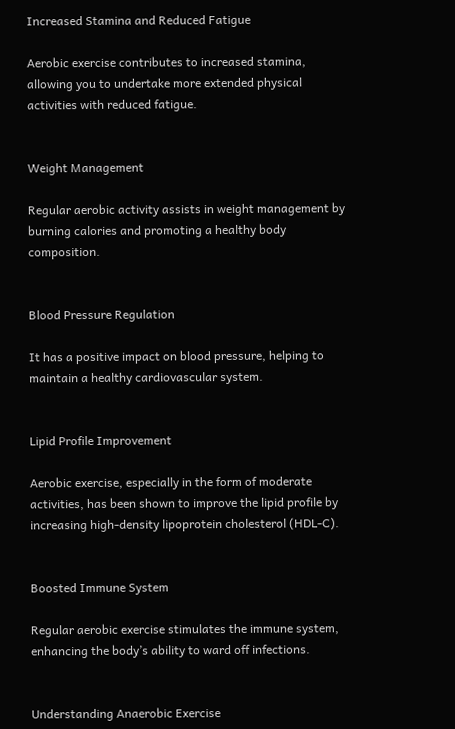Increased Stamina and Reduced Fatigue

Aerobic exercise contributes to increased stamina, allowing you to undertake more extended physical activities with reduced fatigue.


Weight Management

Regular aerobic activity assists in weight management by burning calories and promoting a healthy body composition.


Blood Pressure Regulation

It has a positive impact on blood pressure, helping to maintain a healthy cardiovascular system.


Lipid Profile Improvement

Aerobic exercise, especially in the form of moderate activities, has been shown to improve the lipid profile by increasing high-density lipoprotein cholesterol (HDL-C).


Boosted Immune System

Regular aerobic exercise stimulates the immune system, enhancing the body’s ability to ward off infections.


Understanding Anaerobic Exercise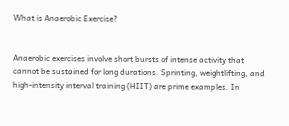What is Anaerobic Exercise?


Anaerobic exercises involve short bursts of intense activity that cannot be sustained for long durations. Sprinting, weightlifting, and high-intensity interval training (HIIT) are prime examples. In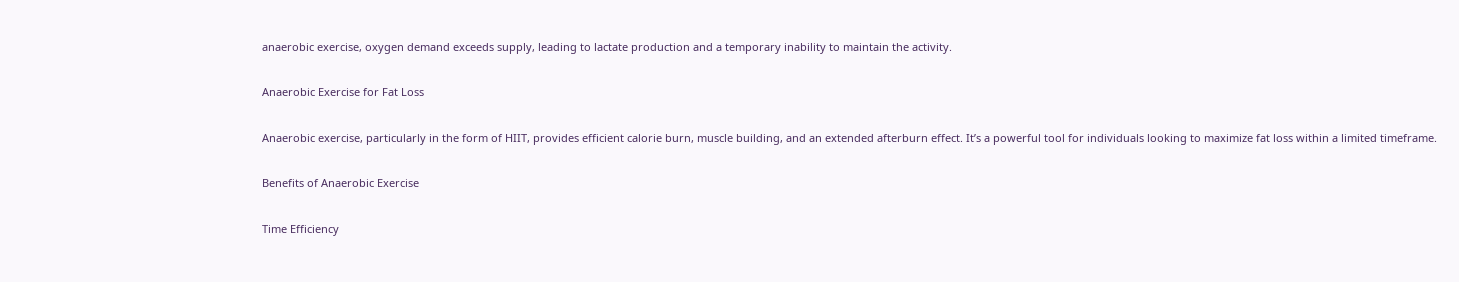anaerobic exercise, oxygen demand exceeds supply, leading to lactate production and a temporary inability to maintain the activity.


Anaerobic Exercise for Fat Loss


Anaerobic exercise, particularly in the form of HIIT, provides efficient calorie burn, muscle building, and an extended afterburn effect. It’s a powerful tool for individuals looking to maximize fat loss within a limited timeframe.


Benefits of Anaerobic Exercise


Time Efficiency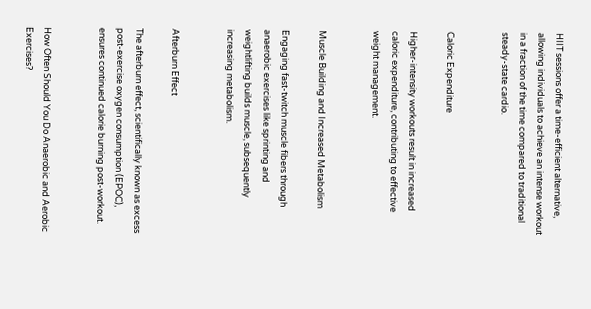HIIT sessions offer a time-efficient alternative, allowing individuals to achieve an intense workout in a fraction of the time compared to traditional steady-state cardio.


Caloric Expenditure

Higher-intensity workouts result in increased caloric expenditure, contributing to effective weight management.


Muscle Building and Increased Metabolism

Engaging fast-twitch muscle fibers through anaerobic exercises like sprinting and weightlifting builds muscle, subsequently increasing metabolism.


Afterburn Effect

The afterburn effect, scientifically known as excess post-exercise oxygen consumption (EPOC), ensures continued calorie burning post-workout.


How Often Should You Do Anaerobic and Aerobic Exercises?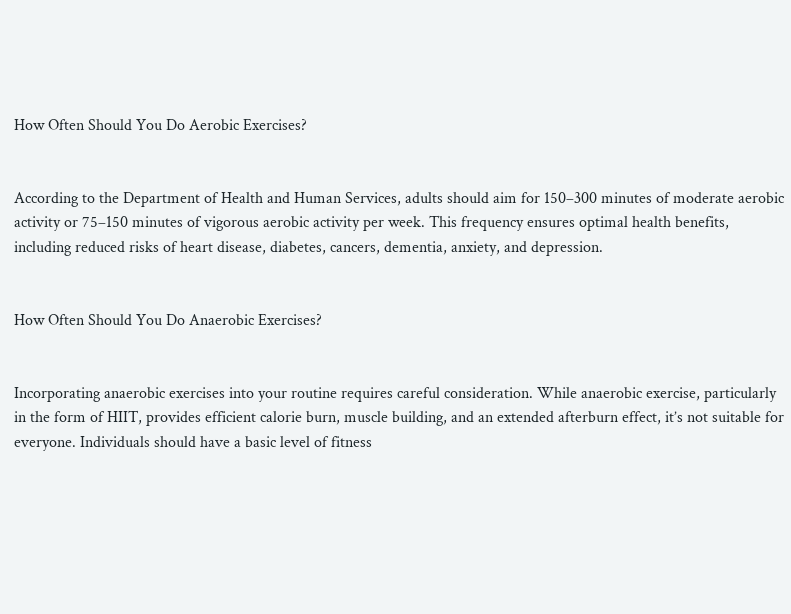How Often Should You Do Aerobic Exercises?


According to the Department of Health and Human Services, adults should aim for 150–300 minutes of moderate aerobic activity or 75–150 minutes of vigorous aerobic activity per week. This frequency ensures optimal health benefits, including reduced risks of heart disease, diabetes, cancers, dementia, anxiety, and depression.


How Often Should You Do Anaerobic Exercises?


Incorporating anaerobic exercises into your routine requires careful consideration. While anaerobic exercise, particularly in the form of HIIT, provides efficient calorie burn, muscle building, and an extended afterburn effect, it’s not suitable for everyone. Individuals should have a basic level of fitness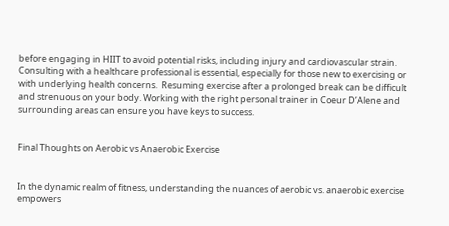before engaging in HIIT to avoid potential risks, including injury and cardiovascular strain. Consulting with a healthcare professional is essential, especially for those new to exercising or with underlying health concerns.  Resuming exercise after a prolonged break can be difficult and strenuous on your body. Working with the right personal trainer in Coeur D’Alene and surrounding areas can ensure you have keys to success.


Final Thoughts on Aerobic vs Anaerobic Exercise


In the dynamic realm of fitness, understanding the nuances of aerobic vs. anaerobic exercise empowers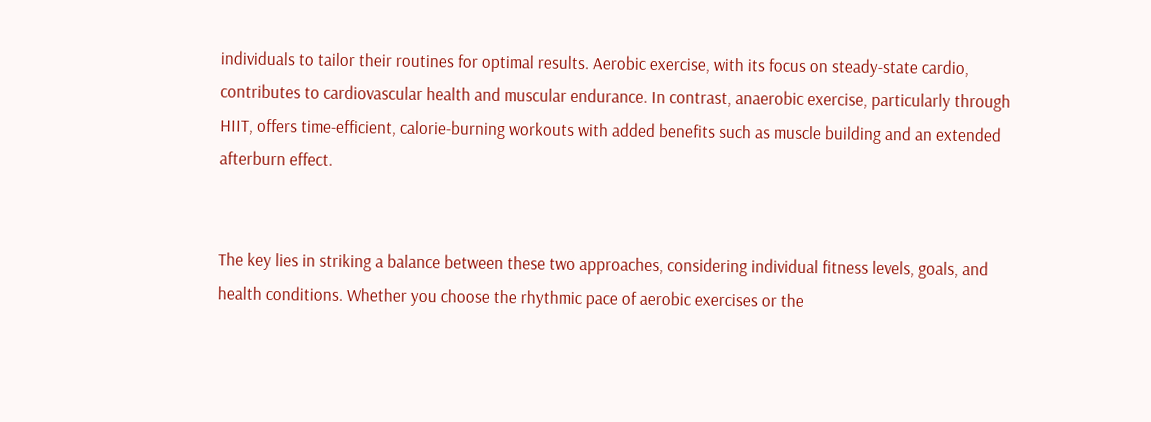individuals to tailor their routines for optimal results. Aerobic exercise, with its focus on steady-state cardio, contributes to cardiovascular health and muscular endurance. In contrast, anaerobic exercise, particularly through HIIT, offers time-efficient, calorie-burning workouts with added benefits such as muscle building and an extended afterburn effect.


The key lies in striking a balance between these two approaches, considering individual fitness levels, goals, and health conditions. Whether you choose the rhythmic pace of aerobic exercises or the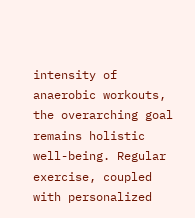intensity of anaerobic workouts, the overarching goal remains holistic well-being. Regular exercise, coupled with personalized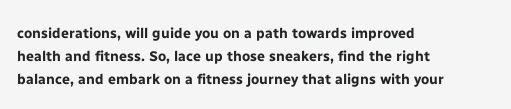considerations, will guide you on a path towards improved health and fitness. So, lace up those sneakers, find the right balance, and embark on a fitness journey that aligns with your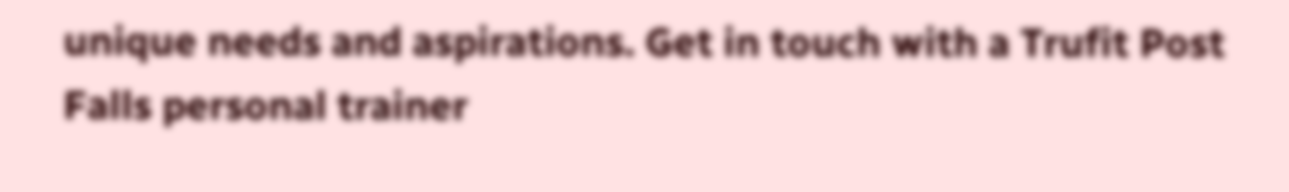unique needs and aspirations. Get in touch with a Trufit Post Falls personal trainer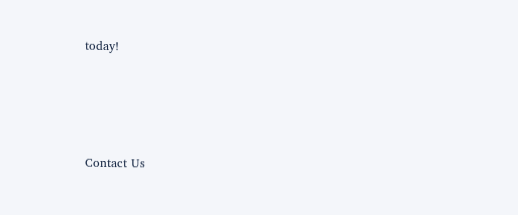today!




Contact Us